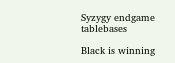Syzygy endgame tablebases

Black is winning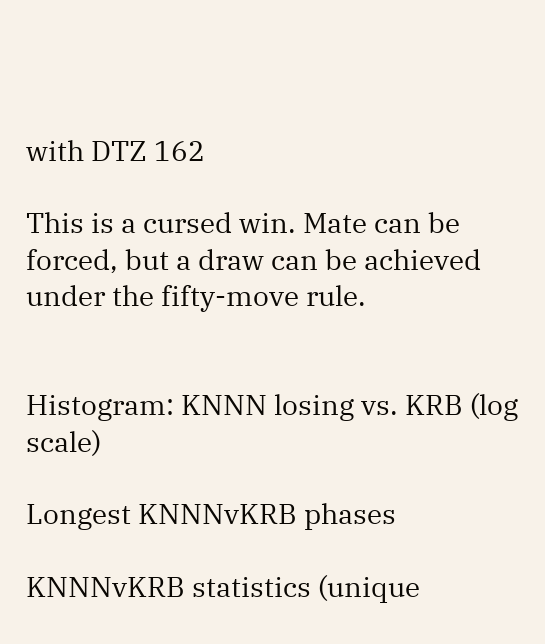with DTZ 162

This is a cursed win. Mate can be forced, but a draw can be achieved under the fifty-move rule.


Histogram: KNNN losing vs. KRB (log scale)

Longest KNNNvKRB phases

KNNNvKRB statistics (unique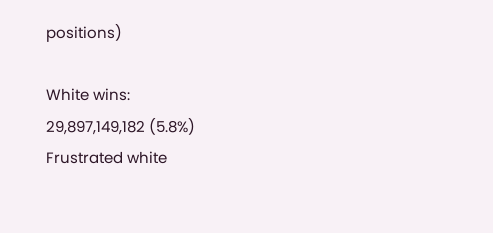positions)

White wins:
29,897,149,182 (5.8%)
Frustrated white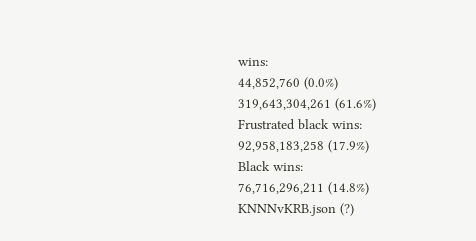wins:
44,852,760 (0.0%)
319,643,304,261 (61.6%)
Frustrated black wins:
92,958,183,258 (17.9%)
Black wins:
76,716,296,211 (14.8%)
KNNNvKRB.json (?)